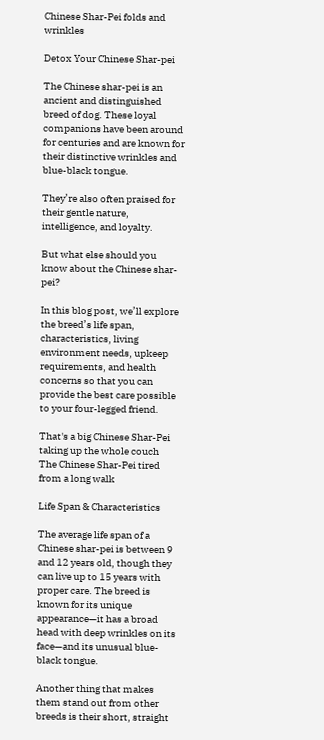Chinese Shar-Pei folds and wrinkles

Detox Your Chinese Shar-pei

The Chinese shar-pei is an ancient and distinguished breed of dog. These loyal companions have been around for centuries and are known for their distinctive wrinkles and blue-black tongue.

They’re also often praised for their gentle nature, intelligence, and loyalty.

But what else should you know about the Chinese shar-pei?

In this blog post, we’ll explore the breed’s life span, characteristics, living environment needs, upkeep requirements, and health concerns so that you can provide the best care possible to your four-legged friend.

That's a big Chinese Shar-Pei taking up the whole couch
The Chinese Shar-Pei tired from a long walk

Life Span & Characteristics

The average life span of a Chinese shar-pei is between 9 and 12 years old, though they can live up to 15 years with proper care. The breed is known for its unique appearance—it has a broad head with deep wrinkles on its face—and its unusual blue-black tongue.

Another thing that makes them stand out from other breeds is their short, straight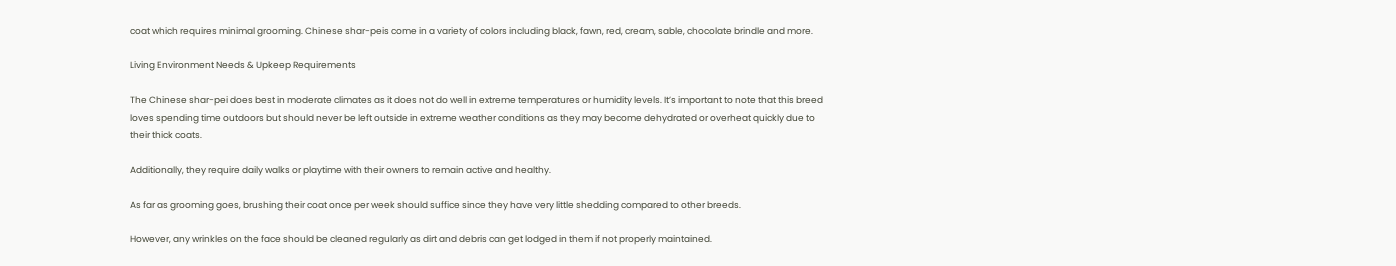coat which requires minimal grooming. Chinese shar-peis come in a variety of colors including black, fawn, red, cream, sable, chocolate brindle and more.

Living Environment Needs & Upkeep Requirements

The Chinese shar-pei does best in moderate climates as it does not do well in extreme temperatures or humidity levels. It’s important to note that this breed loves spending time outdoors but should never be left outside in extreme weather conditions as they may become dehydrated or overheat quickly due to their thick coats.

Additionally, they require daily walks or playtime with their owners to remain active and healthy.

As far as grooming goes, brushing their coat once per week should suffice since they have very little shedding compared to other breeds.

However, any wrinkles on the face should be cleaned regularly as dirt and debris can get lodged in them if not properly maintained.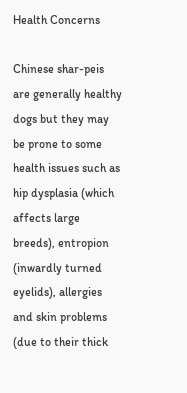Health Concerns

Chinese shar-peis are generally healthy dogs but they may be prone to some health issues such as hip dysplasia (which affects large breeds), entropion (inwardly turned eyelids), allergies and skin problems (due to their thick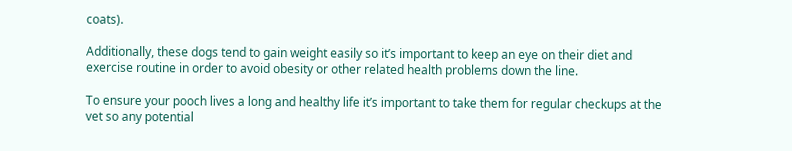coats).

Additionally, these dogs tend to gain weight easily so it’s important to keep an eye on their diet and exercise routine in order to avoid obesity or other related health problems down the line.

To ensure your pooch lives a long and healthy life it’s important to take them for regular checkups at the vet so any potential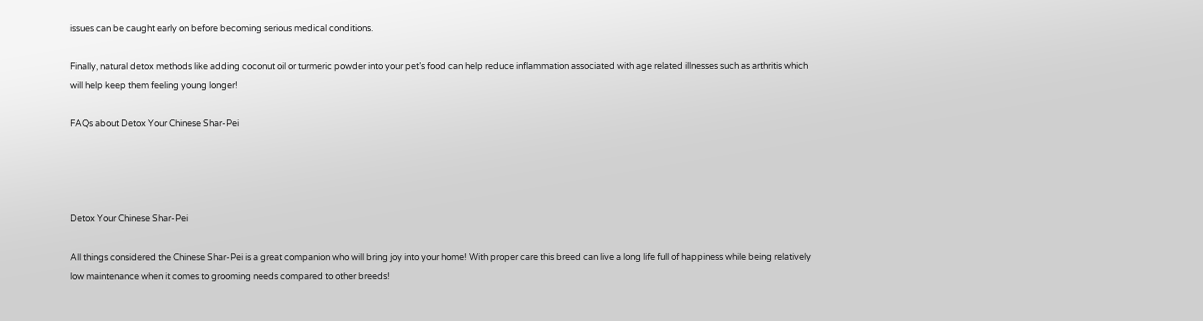issues can be caught early on before becoming serious medical conditions.

Finally, natural detox methods like adding coconut oil or turmeric powder into your pet’s food can help reduce inflammation associated with age related illnesses such as arthritis which will help keep them feeling young longer!

FAQs about Detox Your Chinese Shar-Pei




Detox Your Chinese Shar-Pei

All things considered the Chinese Shar-Pei is a great companion who will bring joy into your home! With proper care this breed can live a long life full of happiness while being relatively low maintenance when it comes to grooming needs compared to other breeds!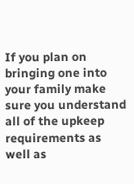If you plan on bringing one into your family make sure you understand all of the upkeep requirements as well as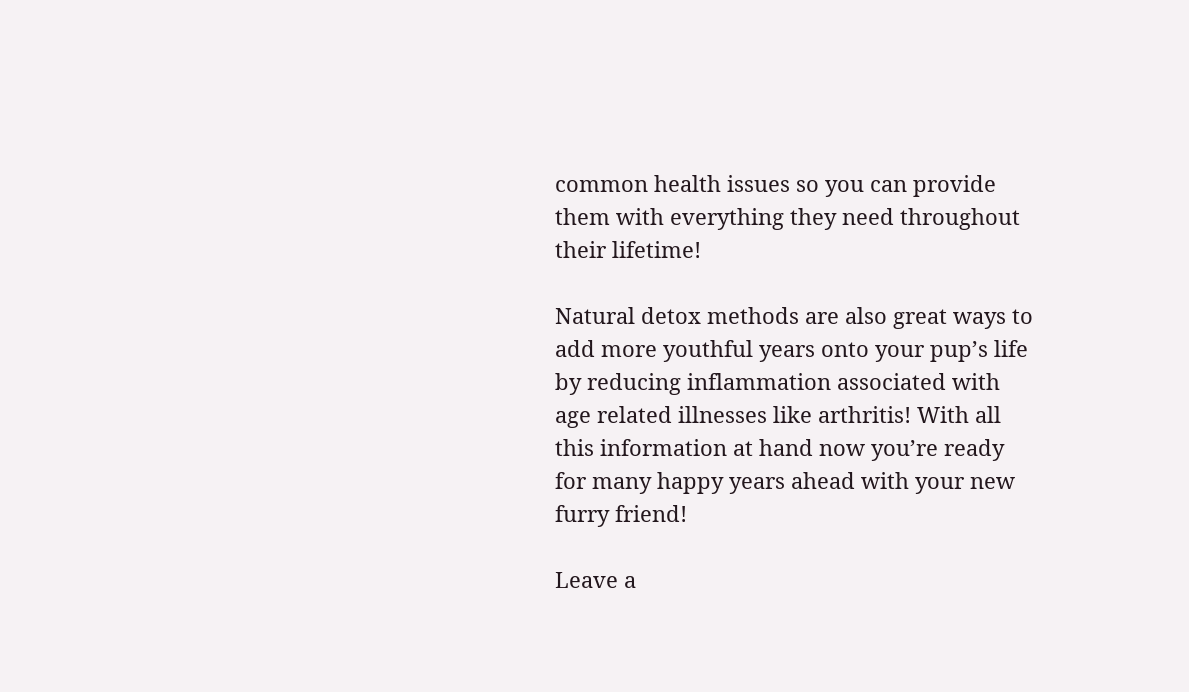common health issues so you can provide them with everything they need throughout their lifetime!

Natural detox methods are also great ways to add more youthful years onto your pup’s life by reducing inflammation associated with age related illnesses like arthritis! With all this information at hand now you’re ready for many happy years ahead with your new furry friend!

Leave a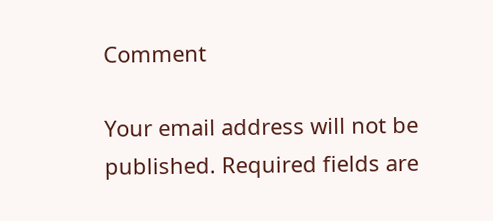Comment

Your email address will not be published. Required fields are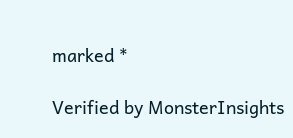marked *

Verified by MonsterInsights